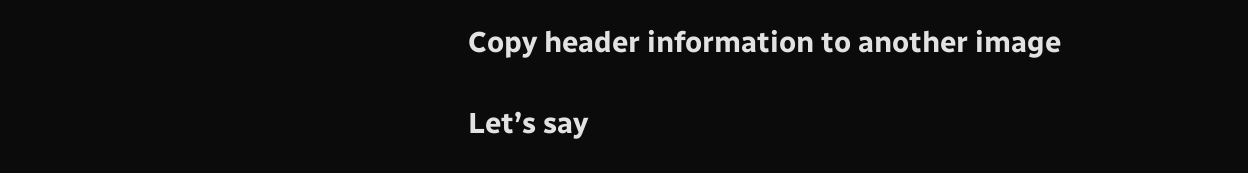Copy header information to another image

Let’s say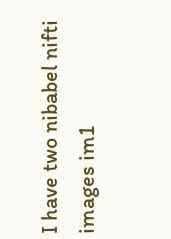I have two nibabel nifti images im1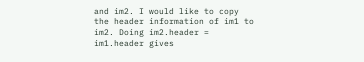and im2. I would like to copy the header information of im1 to im2. Doing im2.header = im1.header gives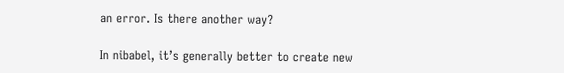an error. Is there another way?

In nibabel, it’s generally better to create new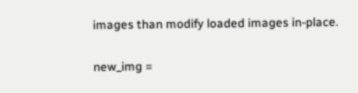images than modify loaded images in-place.

new_img =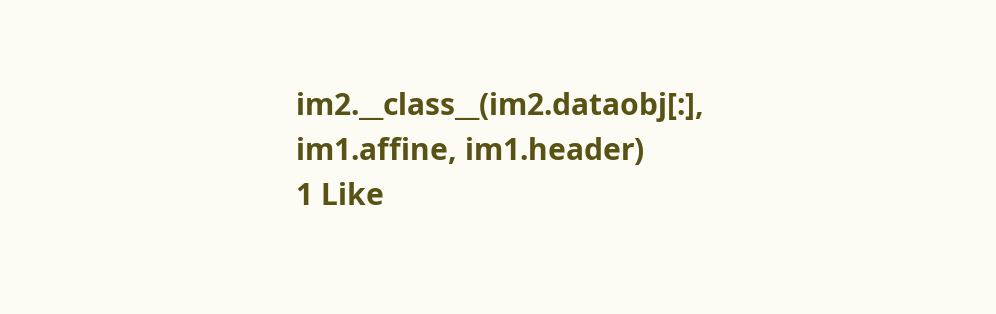im2.__class__(im2.dataobj[:], im1.affine, im1.header)
1 Like